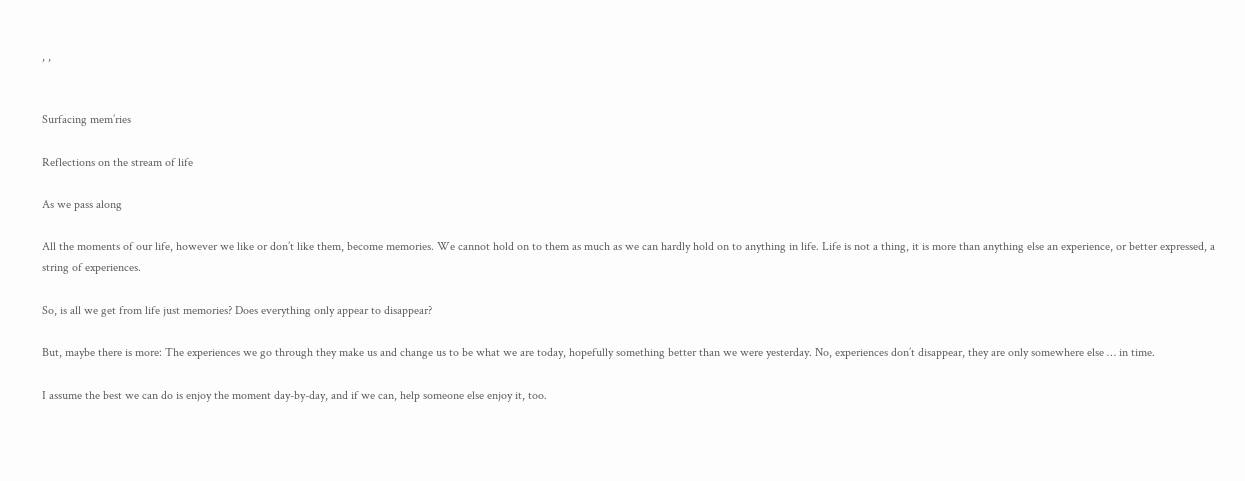, ,


Surfacing mem’ries

Reflections on the stream of life

As we pass along

All the moments of our life, however we like or don’t like them, become memories. We cannot hold on to them as much as we can hardly hold on to anything in life. Life is not a thing, it is more than anything else an experience, or better expressed, a string of experiences.

So, is all we get from life just memories? Does everything only appear to disappear?

But, maybe there is more: The experiences we go through they make us and change us to be what we are today, hopefully something better than we were yesterday. No, experiences don’t disappear, they are only somewhere else … in time.

I assume the best we can do is enjoy the moment day-by-day, and if we can, help someone else enjoy it, too.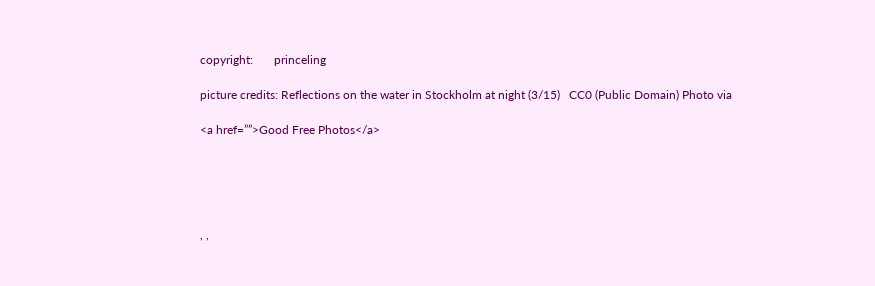copyright:       princeling

picture credits: Reflections on the water in Stockholm at night (3/15)   CC0 (Public Domain) Photo via

<a href=””>Good Free Photos</a>





, ,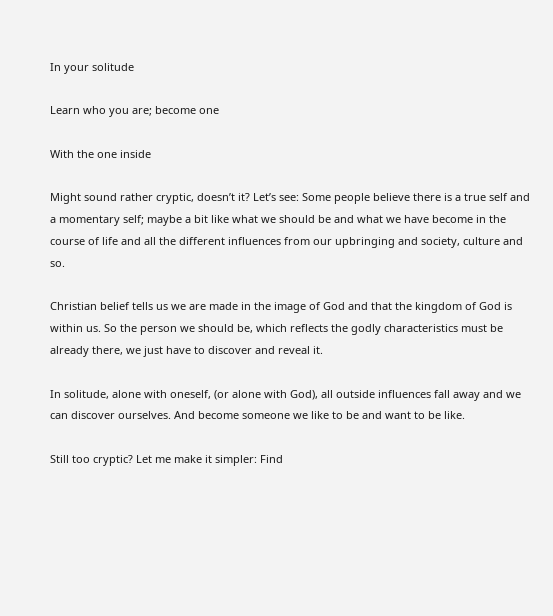In your solitude

Learn who you are; become one

With the one inside

Might sound rather cryptic, doesn’t it? Let’s see: Some people believe there is a true self and a momentary self; maybe a bit like what we should be and what we have become in the course of life and all the different influences from our upbringing and society, culture and so.

Christian belief tells us we are made in the image of God and that the kingdom of God is within us. So the person we should be, which reflects the godly characteristics must be already there, we just have to discover and reveal it.

In solitude, alone with oneself, (or alone with God), all outside influences fall away and we can discover ourselves. And become someone we like to be and want to be like.

Still too cryptic? Let me make it simpler: Find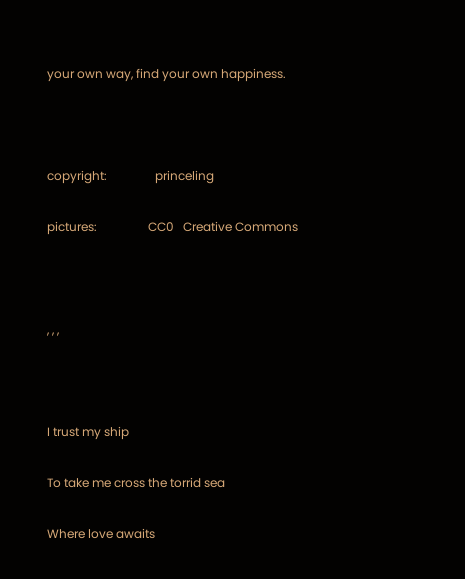your own way, find your own happiness.



copyright:                princeling

pictures:                 CC0   Creative Commons



, , ,



I trust my ship

To take me cross the torrid sea

Where love awaits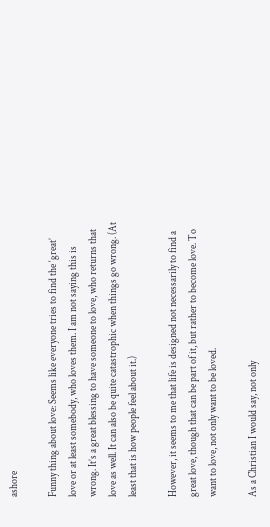ashore

Funny thing about love: Seems like everyone tries to find the ‘great’ love or at least somebody, who loves them. I am not saying this is wrong. It’s a great blessing to have someone to love, who returns that love as well. It can also be quite catastrophic when things go wrong. (At least that is how people feel about it.)

However, it seems to me that life is designed not necessarily to find a great love, though that can be part of it, but rather to become love. To want to love, not only want to be loved.

As a Christian I would say, not only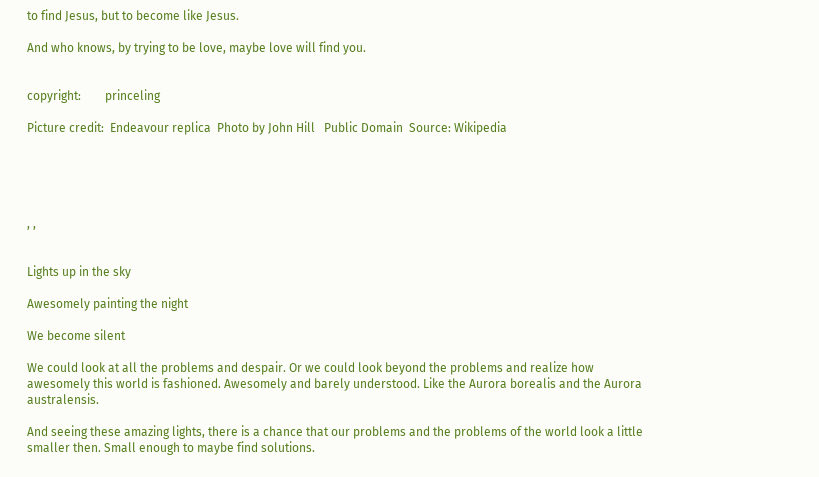to find Jesus, but to become like Jesus.

And who knows, by trying to be love, maybe love will find you.


copyright:        princeling

Picture credit:  Endeavour replica  Photo by John Hill   Public Domain  Source: Wikipedia





, ,


Lights up in the sky

Awesomely painting the night

We become silent

We could look at all the problems and despair. Or we could look beyond the problems and realize how awesomely this world is fashioned. Awesomely and barely understood. Like the Aurora borealis and the Aurora australensis.

And seeing these amazing lights, there is a chance that our problems and the problems of the world look a little smaller then. Small enough to maybe find solutions.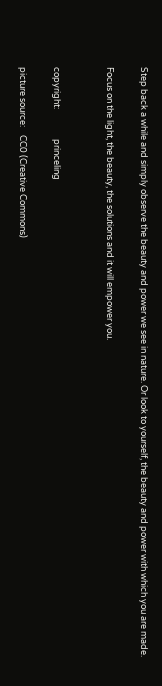Step back a while and simply observe the beauty and power we see in nature. Or look to yourself, the beauty and power with which you are made.

Focus on the light, the beauty, the solutions and it will empower you.


copyright:               princeling

picture source:    CC0 (Creative Commons)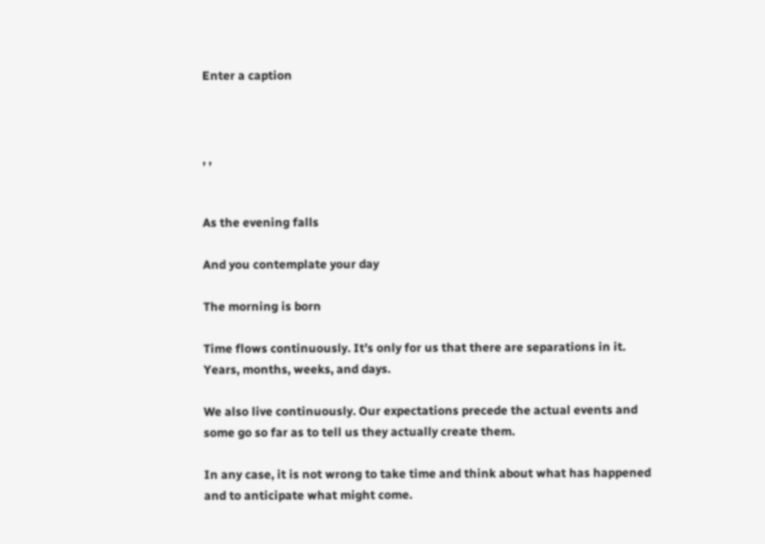Enter a caption



, ,


As the evening falls

And you contemplate your day

The morning is born

Time flows continuously. It’s only for us that there are separations in it. Years, months, weeks, and days.

We also live continuously. Our expectations precede the actual events and some go so far as to tell us they actually create them.

In any case, it is not wrong to take time and think about what has happened and to anticipate what might come.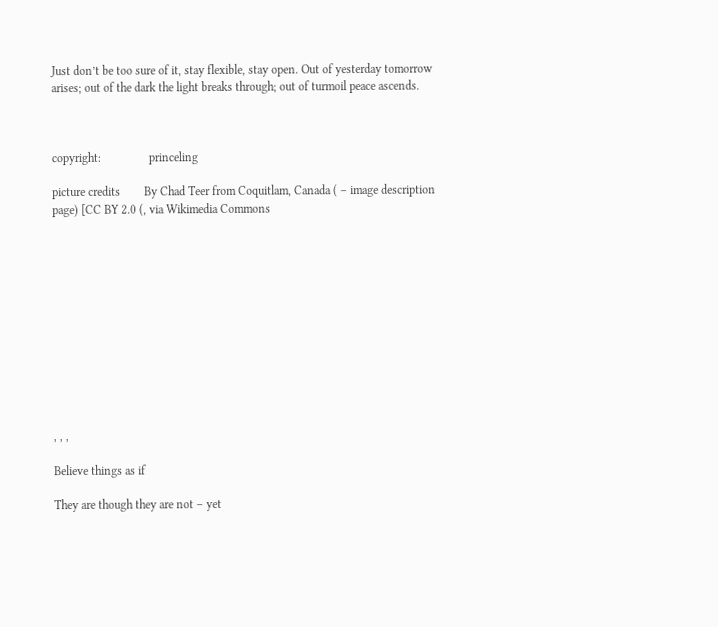Just don’t be too sure of it, stay flexible, stay open. Out of yesterday tomorrow arises; out of the dark the light breaks through; out of turmoil peace ascends.



copyright:                princeling

picture credits        By Chad Teer from Coquitlam, Canada ( – image description page) [CC BY 2.0 (, via Wikimedia Commons












, , ,

Believe things as if

They are though they are not – yet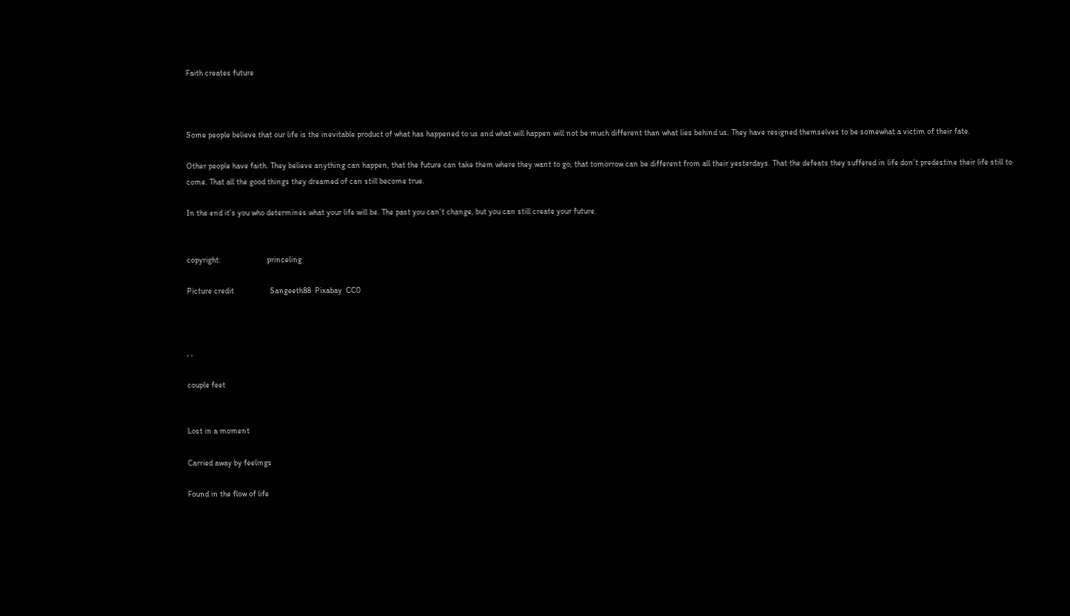Faith creates future



Some people believe that our life is the inevitable product of what has happened to us and what will happen will not be much different than what lies behind us. They have resigned themselves to be somewhat a victim of their fate.

Other people have faith. They believe anything can happen, that the future can take them where they want to go, that tomorrow can be different from all their yesterdays. That the defeats they suffered in life don’t predestine their life still to come. That all the good things they dreamed of can still become true.

In the end it’s you who determines what your life will be. The past you can’t change, but you can still create your future.


copyright:                       princeling

Picture credit                  Sangeeth88  Pixabay  CC0



, ,

couple feet


Lost in a moment

Carried away by feelings

Found in the flow of life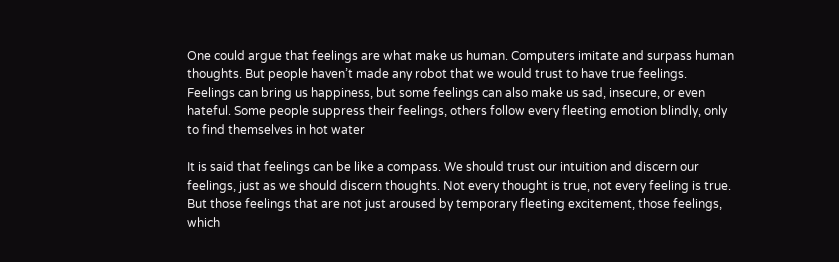One could argue that feelings are what make us human. Computers imitate and surpass human thoughts. But people haven’t made any robot that we would trust to have true feelings. Feelings can bring us happiness, but some feelings can also make us sad, insecure, or even hateful. Some people suppress their feelings, others follow every fleeting emotion blindly, only to find themselves in hot water

It is said that feelings can be like a compass. We should trust our intuition and discern our feelings, just as we should discern thoughts. Not every thought is true, not every feeling is true. But those feelings that are not just aroused by temporary fleeting excitement, those feelings, which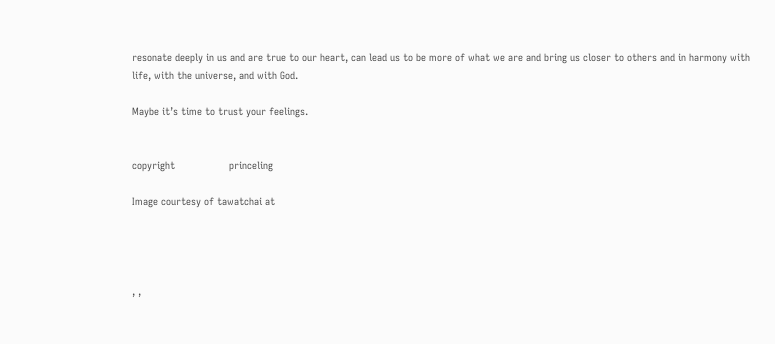resonate deeply in us and are true to our heart, can lead us to be more of what we are and bring us closer to others and in harmony with life, with the universe, and with God.

Maybe it’s time to trust your feelings.


copyright                  princeling

Image courtesy of tawatchai at




, ,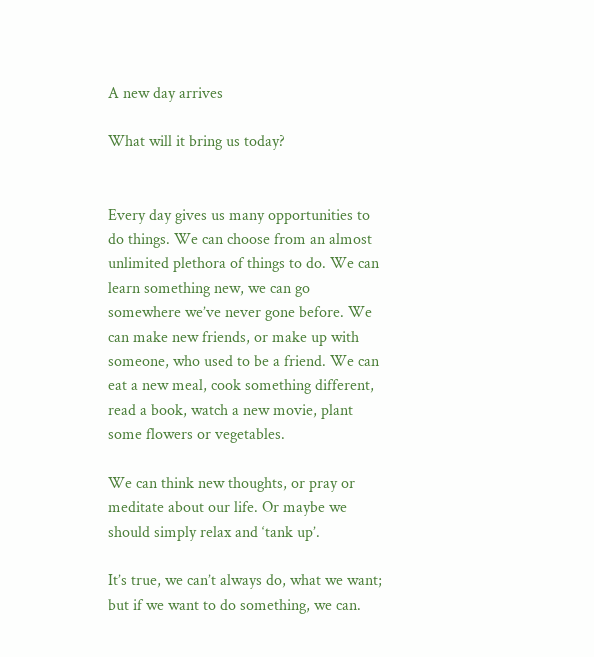A new day arrives

What will it bring us today?


Every day gives us many opportunities to do things. We can choose from an almost unlimited plethora of things to do. We can learn something new, we can go somewhere we’ve never gone before. We can make new friends, or make up with someone, who used to be a friend. We can eat a new meal, cook something different, read a book, watch a new movie, plant some flowers or vegetables.

We can think new thoughts, or pray or meditate about our life. Or maybe we should simply relax and ‘tank up’.

It’s true, we can’t always do, what we want; but if we want to do something, we can.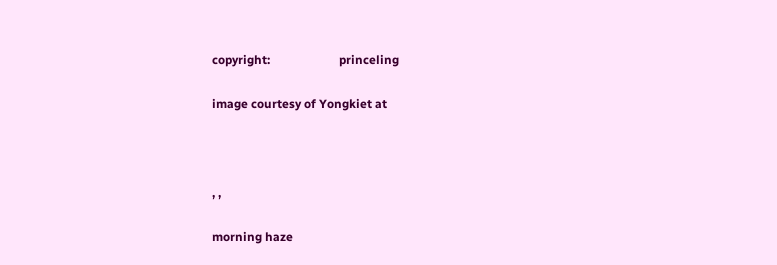copyright:                       princeling

image courtesy of Yongkiet at



, ,

morning haze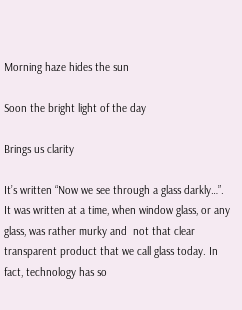Morning haze hides the sun

Soon the bright light of the day

Brings us clarity

It’s written “Now we see through a glass darkly…”. It was written at a time, when window glass, or any glass, was rather murky and  not that clear transparent product that we call glass today. In fact, technology has so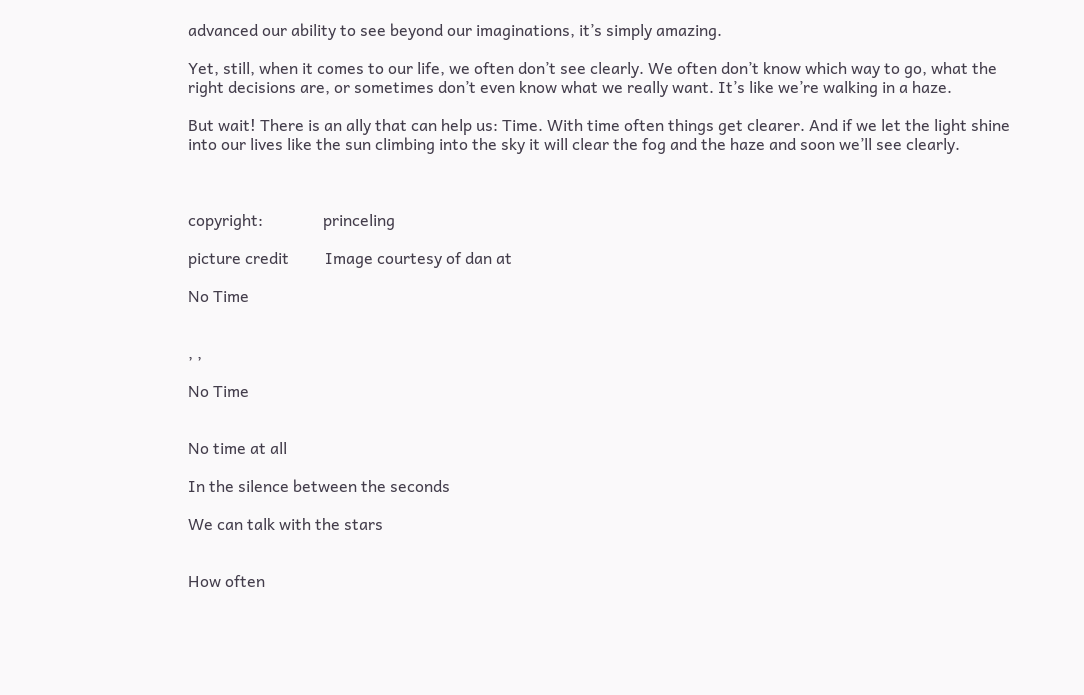advanced our ability to see beyond our imaginations, it’s simply amazing.

Yet, still, when it comes to our life, we often don’t see clearly. We often don’t know which way to go, what the right decisions are, or sometimes don’t even know what we really want. It’s like we’re walking in a haze.

But wait! There is an ally that can help us: Time. With time often things get clearer. And if we let the light shine into our lives like the sun climbing into the sky it will clear the fog and the haze and soon we’ll see clearly.



copyright:               princeling

picture credit         Image courtesy of dan at

No Time


, ,

No Time


No time at all

In the silence between the seconds

We can talk with the stars


How often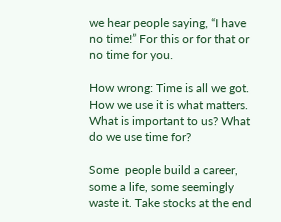we hear people saying, “I have no time!” For this or for that or no time for you.

How wrong: Time is all we got. How we use it is what matters. What is important to us? What do we use time for?

Some  people build a career, some a life, some seemingly waste it. Take stocks at the end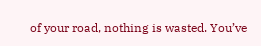of your road, nothing is wasted. You’ve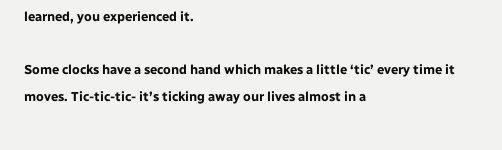learned, you experienced it.

Some clocks have a second hand which makes a little ‘tic’ every time it moves. Tic-tic-tic- it’s ticking away our lives almost in a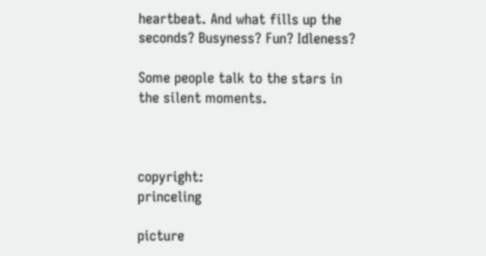heartbeat. And what fills up the seconds? Busyness? Fun? Idleness?

Some people talk to the stars in the silent moments.



copyright:                           princeling

picture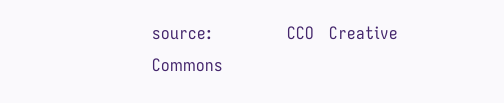source:               CCO   Creative Commons